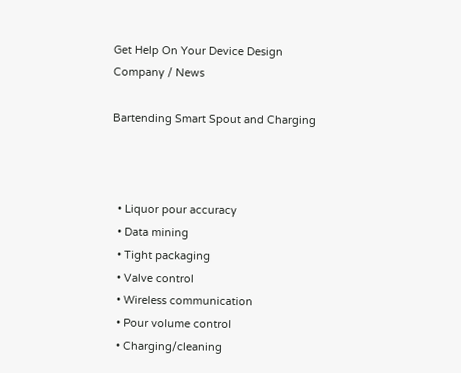Get Help On Your Device Design
Company / News

Bartending Smart Spout and Charging



  • Liquor pour accuracy
  • Data mining
  • Tight packaging
  • Valve control
  • Wireless communication
  • Pour volume control
  • Charging/cleaning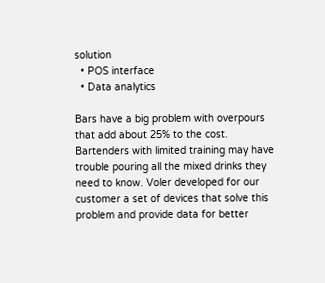solution
  • POS interface
  • Data analytics

Bars have a big problem with overpours that add about 25% to the cost. Bartenders with limited training may have trouble pouring all the mixed drinks they need to know. Voler developed for our customer a set of devices that solve this problem and provide data for better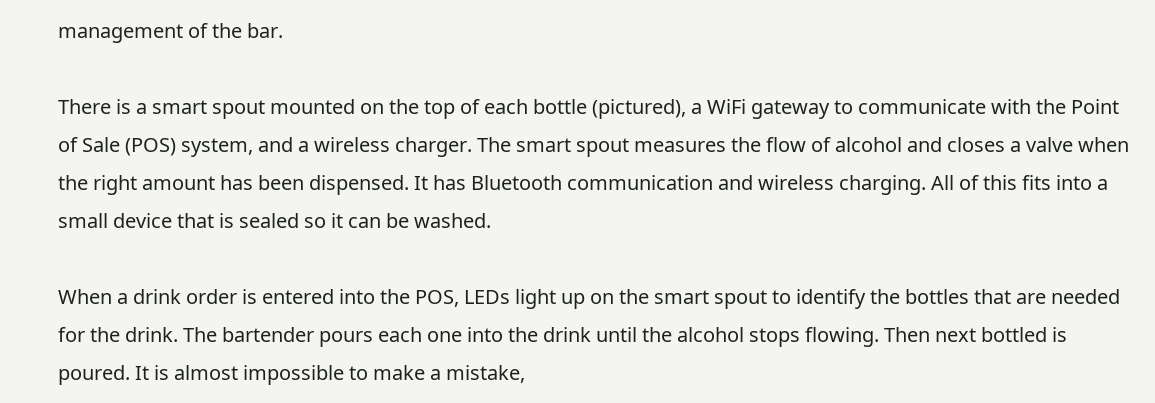management of the bar.

There is a smart spout mounted on the top of each bottle (pictured), a WiFi gateway to communicate with the Point of Sale (POS) system, and a wireless charger. The smart spout measures the flow of alcohol and closes a valve when the right amount has been dispensed. It has Bluetooth communication and wireless charging. All of this fits into a small device that is sealed so it can be washed.

When a drink order is entered into the POS, LEDs light up on the smart spout to identify the bottles that are needed for the drink. The bartender pours each one into the drink until the alcohol stops flowing. Then next bottled is poured. It is almost impossible to make a mistake,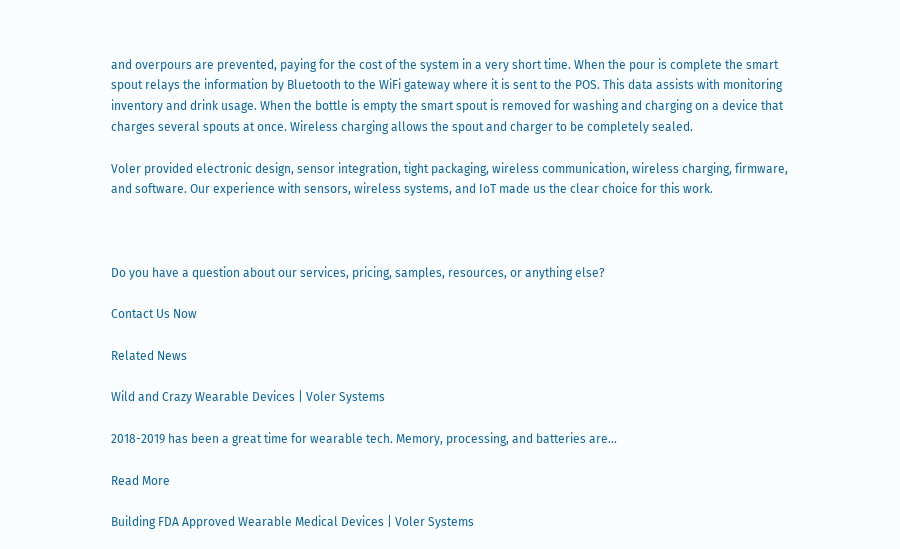and overpours are prevented, paying for the cost of the system in a very short time. When the pour is complete the smart spout relays the information by Bluetooth to the WiFi gateway where it is sent to the POS. This data assists with monitoring inventory and drink usage. When the bottle is empty the smart spout is removed for washing and charging on a device that charges several spouts at once. Wireless charging allows the spout and charger to be completely sealed.

Voler provided electronic design, sensor integration, tight packaging, wireless communication, wireless charging, firmware, and software. Our experience with sensors, wireless systems, and IoT made us the clear choice for this work.



Do you have a question about our services, pricing, samples, resources, or anything else?

Contact Us Now

Related News

Wild and Crazy Wearable Devices | Voler Systems

2018-2019 has been a great time for wearable tech. Memory, processing, and batteries are...

Read More

Building FDA Approved Wearable Medical Devices | Voler Systems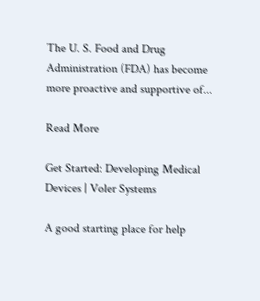The U. S. Food and Drug Administration (FDA) has become more proactive and supportive of...

Read More

Get Started: Developing Medical Devices | Voler Systems

A good starting place for help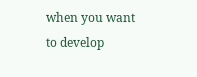when you want to develop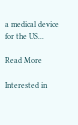a medical device for the US...

Read More

Interested in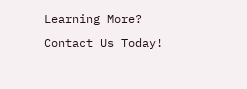Learning More? Contact Us Today!